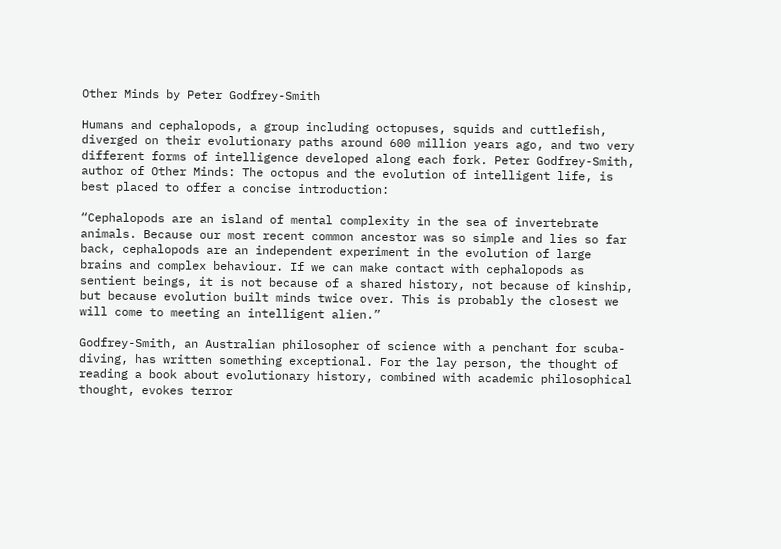Other Minds by Peter Godfrey-Smith

Humans and cephalopods, a group including octopuses, squids and cuttlefish, diverged on their evolutionary paths around 600 million years ago, and two very different forms of intelligence developed along each fork. Peter Godfrey-Smith, author of Other Minds: The octopus and the evolution of intelligent life, is best placed to offer a concise introduction:

“Cephalopods are an island of mental complexity in the sea of invertebrate animals. Because our most recent common ancestor was so simple and lies so far back, cephalopods are an independent experiment in the evolution of large brains and complex behaviour. If we can make contact with cephalopods as sentient beings, it is not because of a shared history, not because of kinship, but because evolution built minds twice over. This is probably the closest we will come to meeting an intelligent alien.”

Godfrey-Smith, an Australian philosopher of science with a penchant for scuba-diving, has written something exceptional. For the lay person, the thought of reading a book about evolutionary history, combined with academic philosophical thought, evokes terror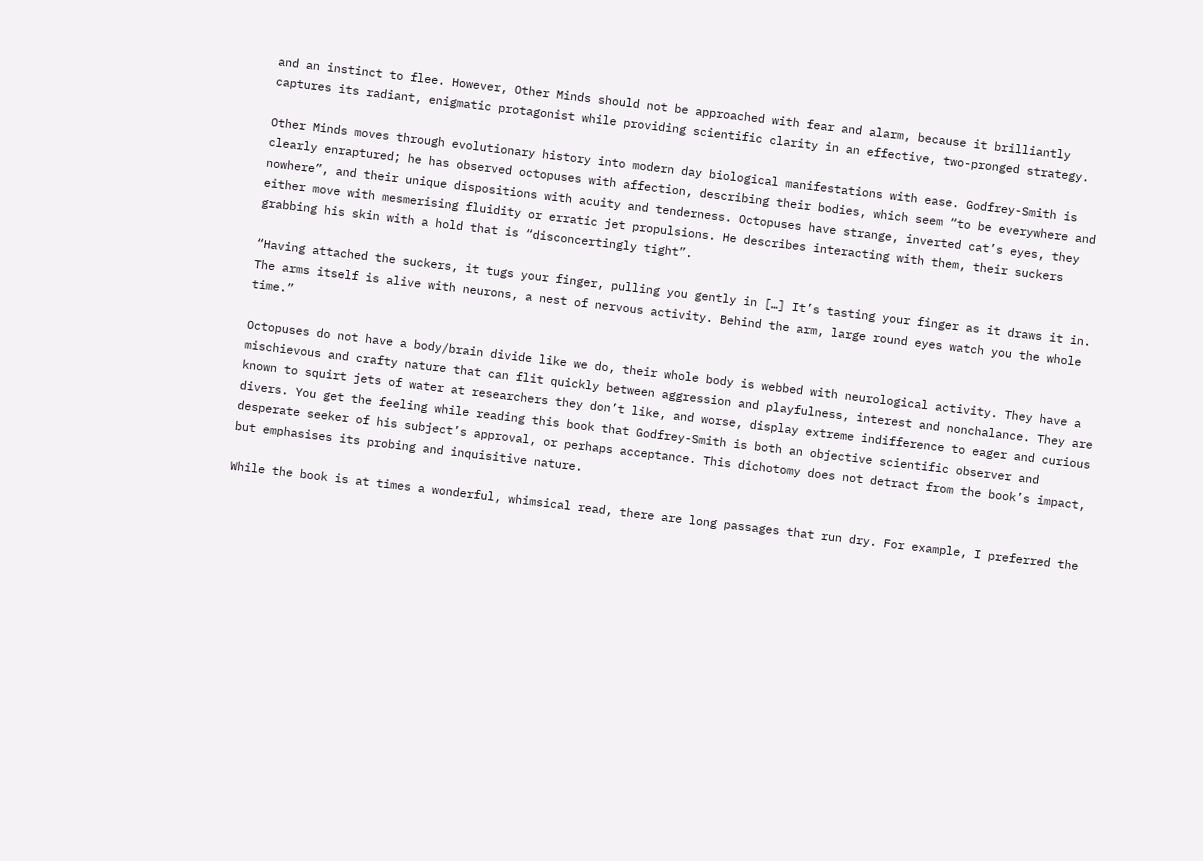and an instinct to flee. However, Other Minds should not be approached with fear and alarm, because it brilliantly captures its radiant, enigmatic protagonist while providing scientific clarity in an effective, two-pronged strategy.

Other Minds moves through evolutionary history into modern day biological manifestations with ease. Godfrey-Smith is clearly enraptured; he has observed octopuses with affection, describing their bodies, which seem “to be everywhere and nowhere”, and their unique dispositions with acuity and tenderness. Octopuses have strange, inverted cat’s eyes, they either move with mesmerising fluidity or erratic jet propulsions. He describes interacting with them, their suckers grabbing his skin with a hold that is “disconcertingly tight”.

“Having attached the suckers, it tugs your finger, pulling you gently in […] It’s tasting your finger as it draws it in. The arms itself is alive with neurons, a nest of nervous activity. Behind the arm, large round eyes watch you the whole time.”

Octopuses do not have a body/brain divide like we do, their whole body is webbed with neurological activity. They have a mischievous and crafty nature that can flit quickly between aggression and playfulness, interest and nonchalance. They are known to squirt jets of water at researchers they don’t like, and worse, display extreme indifference to eager and curious divers. You get the feeling while reading this book that Godfrey-Smith is both an objective scientific observer and desperate seeker of his subject’s approval, or perhaps acceptance. This dichotomy does not detract from the book’s impact, but emphasises its probing and inquisitive nature.

While the book is at times a wonderful, whimsical read, there are long passages that run dry. For example, I preferred the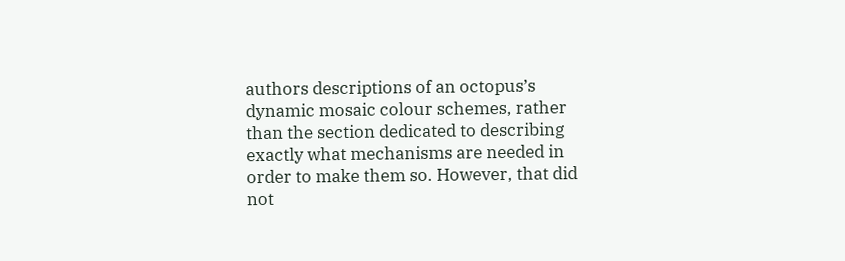authors descriptions of an octopus’s dynamic mosaic colour schemes, rather than the section dedicated to describing exactly what mechanisms are needed in order to make them so. However, that did not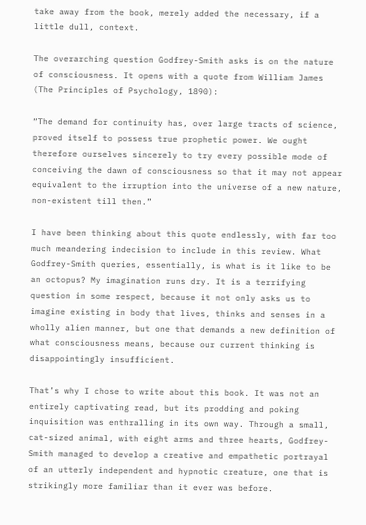take away from the book, merely added the necessary, if a little dull, context.

The overarching question Godfrey-Smith asks is on the nature of consciousness. It opens with a quote from William James (The Principles of Psychology, 1890):

“The demand for continuity has, over large tracts of science, proved itself to possess true prophetic power. We ought therefore ourselves sincerely to try every possible mode of conceiving the dawn of consciousness so that it may not appear equivalent to the irruption into the universe of a new nature, non-existent till then.”

I have been thinking about this quote endlessly, with far too much meandering indecision to include in this review. What Godfrey-Smith queries, essentially, is what is it like to be an octopus? My imagination runs dry. It is a terrifying question in some respect, because it not only asks us to imagine existing in body that lives, thinks and senses in a wholly alien manner, but one that demands a new definition of what consciousness means, because our current thinking is disappointingly insufficient.

That’s why I chose to write about this book. It was not an entirely captivating read, but its prodding and poking inquisition was enthralling in its own way. Through a small, cat-sized animal, with eight arms and three hearts, Godfrey-Smith managed to develop a creative and empathetic portrayal of an utterly independent and hypnotic creature, one that is strikingly more familiar than it ever was before.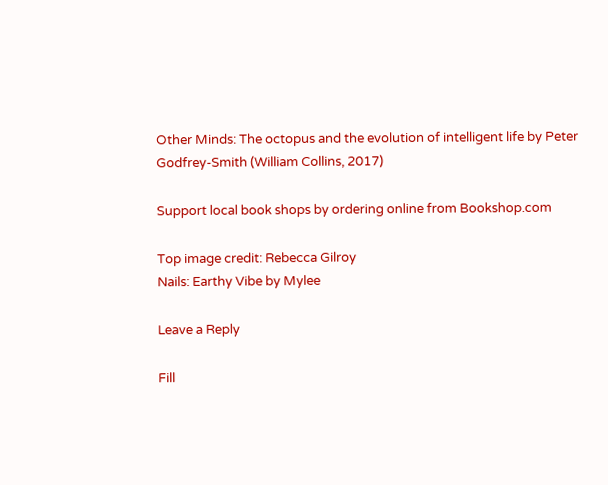Other Minds: The octopus and the evolution of intelligent life by Peter Godfrey-Smith (William Collins, 2017)

Support local book shops by ordering online from Bookshop.com

Top image credit: Rebecca Gilroy
Nails: Earthy Vibe by Mylee

Leave a Reply

Fill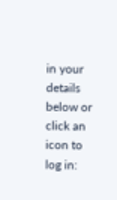in your details below or click an icon to log in: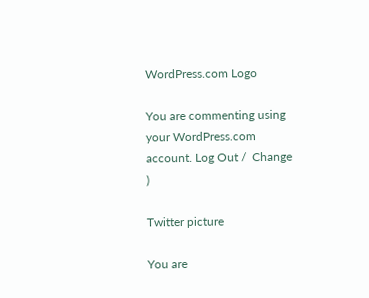WordPress.com Logo

You are commenting using your WordPress.com account. Log Out /  Change )

Twitter picture

You are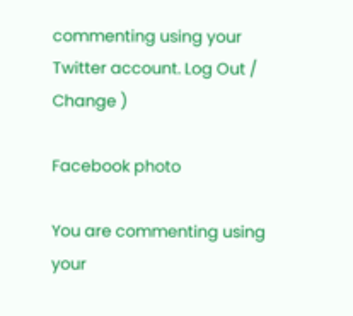commenting using your Twitter account. Log Out /  Change )

Facebook photo

You are commenting using your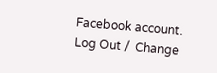Facebook account. Log Out /  Change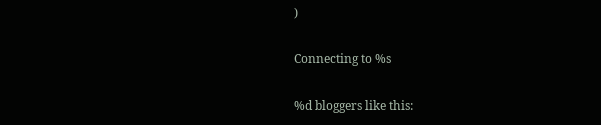)

Connecting to %s

%d bloggers like this: